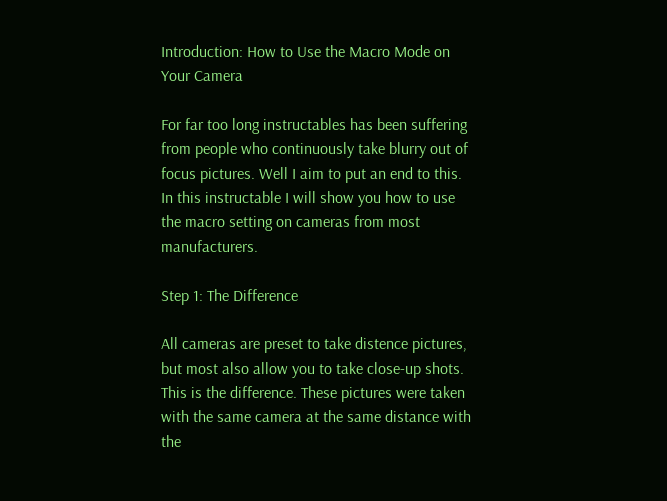Introduction: How to Use the Macro Mode on Your Camera

For far too long instructables has been suffering from people who continuously take blurry out of focus pictures. Well I aim to put an end to this. In this instructable I will show you how to use the macro setting on cameras from most manufacturers.

Step 1: The Difference

All cameras are preset to take distence pictures, but most also allow you to take close-up shots. This is the difference. These pictures were taken with the same camera at the same distance with the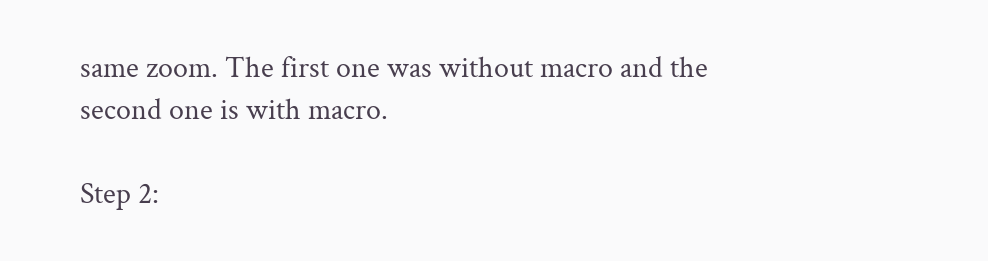same zoom. The first one was without macro and the second one is with macro.

Step 2: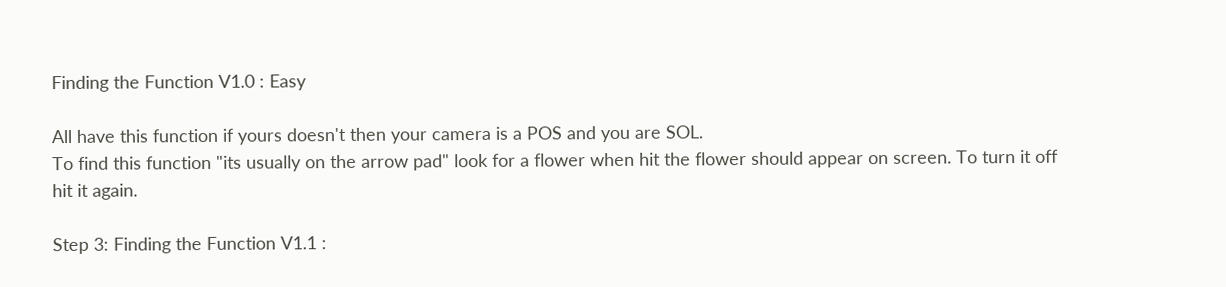Finding the Function V1.0 : Easy

All have this function if yours doesn't then your camera is a POS and you are SOL.
To find this function "its usually on the arrow pad" look for a flower when hit the flower should appear on screen. To turn it off hit it again.

Step 3: Finding the Function V1.1 :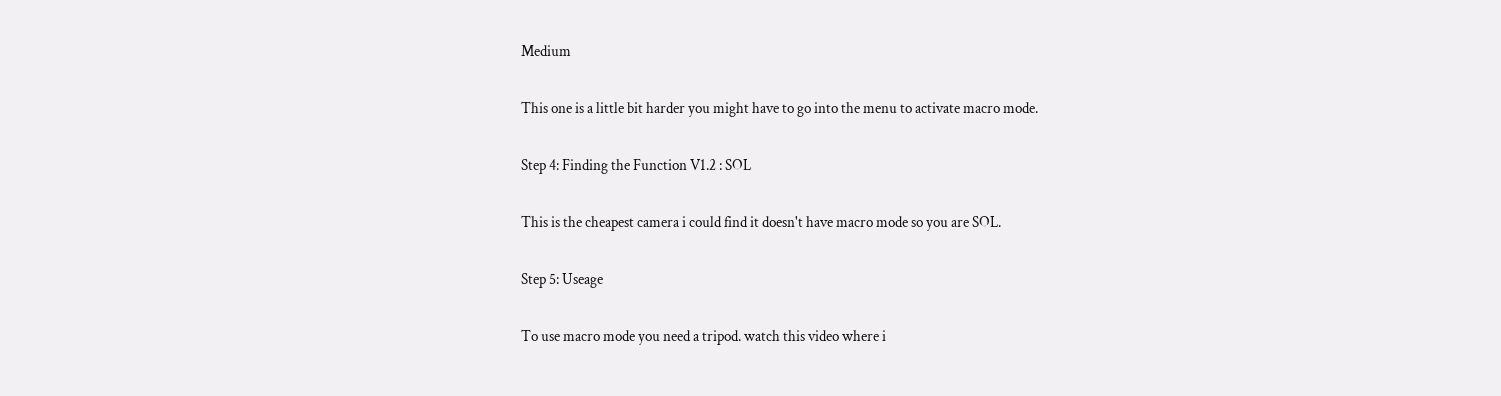Medium

This one is a little bit harder you might have to go into the menu to activate macro mode.

Step 4: Finding the Function V1.2 : SOL

This is the cheapest camera i could find it doesn't have macro mode so you are SOL.

Step 5: Useage

To use macro mode you need a tripod. watch this video where i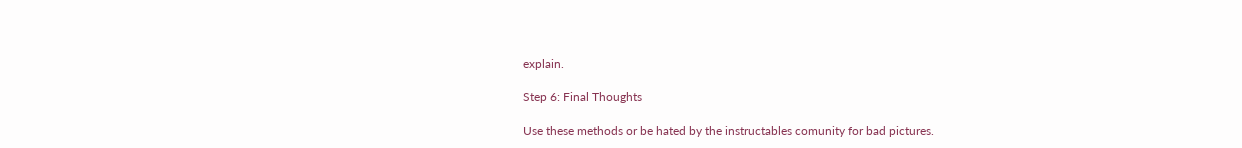explain.

Step 6: Final Thoughts

Use these methods or be hated by the instructables comunity for bad pictures.